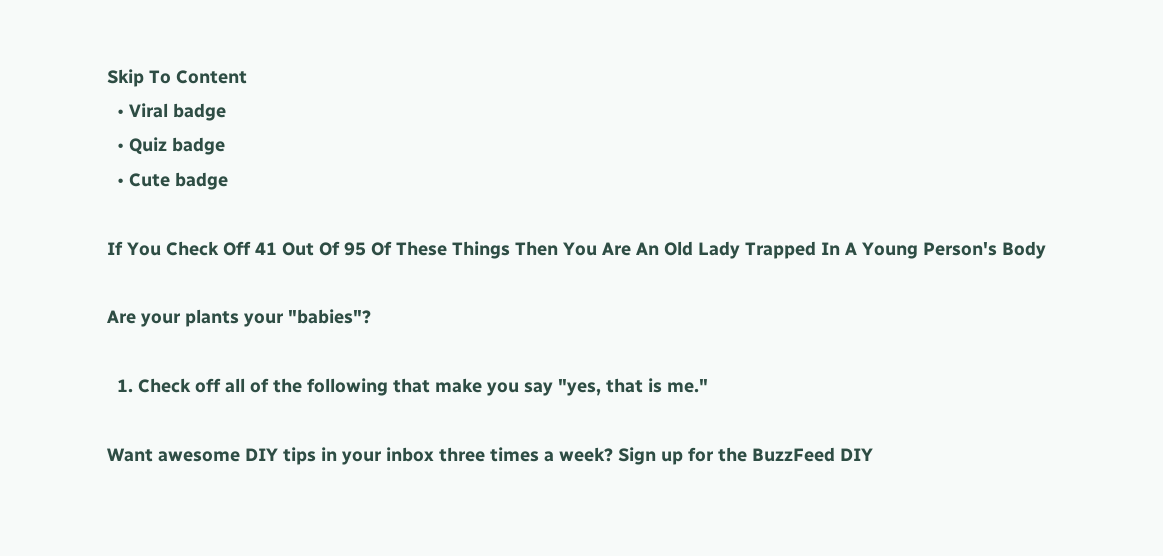Skip To Content
  • Viral badge
  • Quiz badge
  • Cute badge

If You Check Off 41 Out Of 95 Of These Things Then You Are An Old Lady Trapped In A Young Person's Body

Are your plants your "babies"?

  1. Check off all of the following that make you say "yes, that is me."

Want awesome DIY tips in your inbox three times a week? Sign up for the BuzzFeed DIY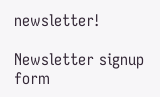newsletter!

Newsletter signup form